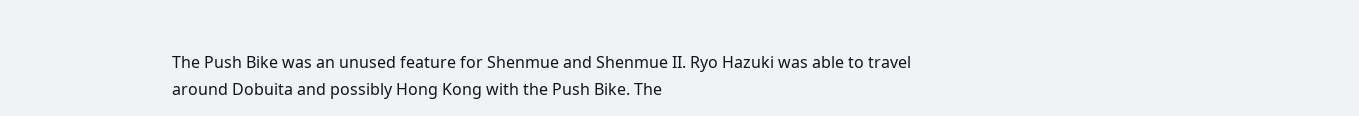The Push Bike was an unused feature for Shenmue and Shenmue II. Ryo Hazuki was able to travel around Dobuita and possibly Hong Kong with the Push Bike. The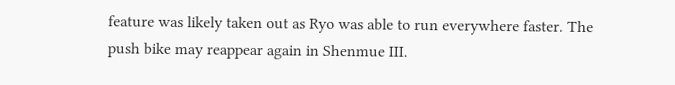feature was likely taken out as Ryo was able to run everywhere faster. The push bike may reappear again in Shenmue III.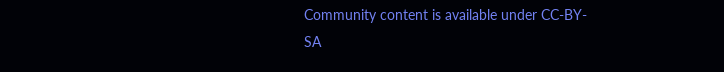Community content is available under CC-BY-SA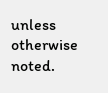unless otherwise noted.